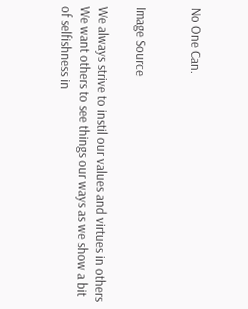No One Can.


Image Source

We always strive to instil our values and virtues in others
We want others to see things our ways as we show a bit of selfishness in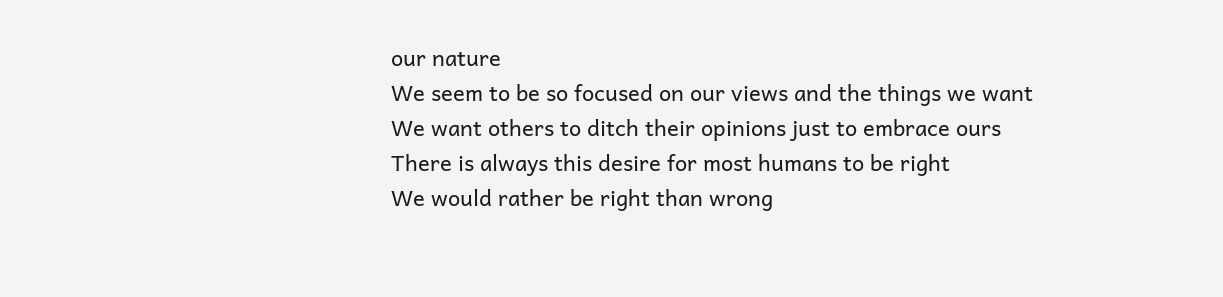our nature
We seem to be so focused on our views and the things we want
We want others to ditch their opinions just to embrace ours
There is always this desire for most humans to be right
We would rather be right than wrong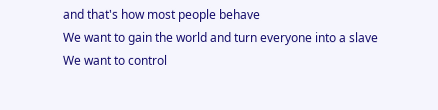and that's how most people behave
We want to gain the world and turn everyone into a slave
We want to control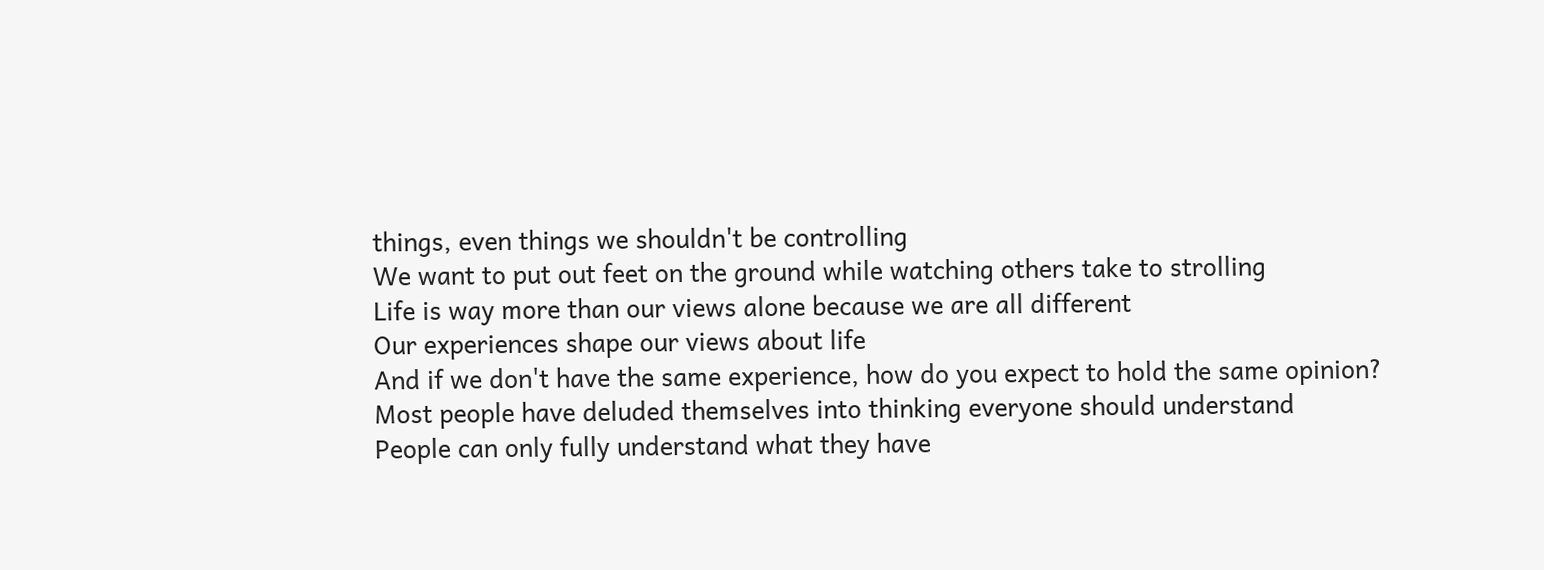things, even things we shouldn't be controlling
We want to put out feet on the ground while watching others take to strolling
Life is way more than our views alone because we are all different
Our experiences shape our views about life
And if we don't have the same experience, how do you expect to hold the same opinion?
Most people have deluded themselves into thinking everyone should understand
People can only fully understand what they have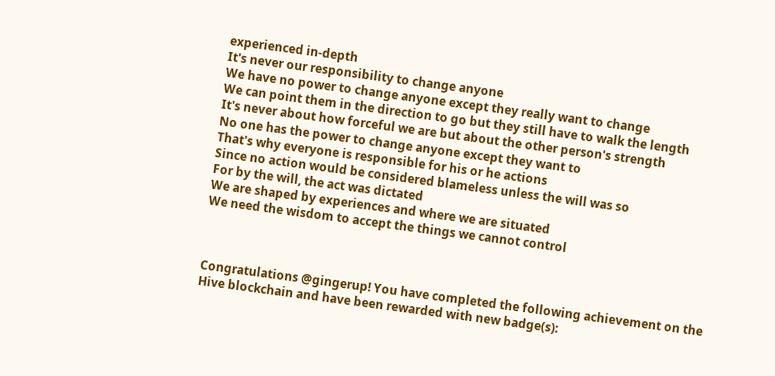experienced in-depth
It's never our responsibility to change anyone
We have no power to change anyone except they really want to change
We can point them in the direction to go but they still have to walk the length
It's never about how forceful we are but about the other person's strength
No one has the power to change anyone except they want to
That's why everyone is responsible for his or he actions
Since no action would be considered blameless unless the will was so
For by the will, the act was dictated
We are shaped by experiences and where we are situated
We need the wisdom to accept the things we cannot control



Congratulations @gingerup! You have completed the following achievement on the Hive blockchain and have been rewarded with new badge(s):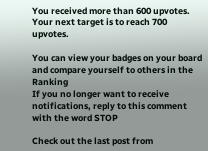You received more than 600 upvotes.
Your next target is to reach 700 upvotes.

You can view your badges on your board and compare yourself to others in the Ranking
If you no longer want to receive notifications, reply to this comment with the word STOP

Check out the last post from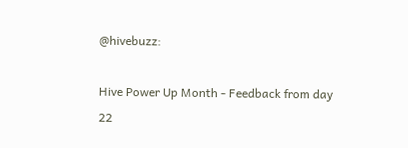@hivebuzz:

Hive Power Up Month - Feedback from day 22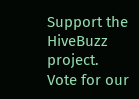Support the HiveBuzz project. Vote for our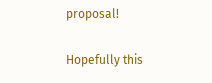proposal!

Hopefully this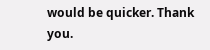would be quicker. Thank you.